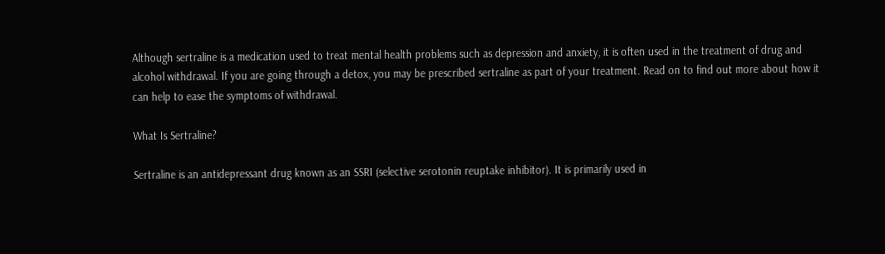Although sertraline is a medication used to treat mental health problems such as depression and anxiety, it is often used in the treatment of drug and alcohol withdrawal. If you are going through a detox, you may be prescribed sertraline as part of your treatment. Read on to find out more about how it can help to ease the symptoms of withdrawal.

What Is Sertraline?

Sertraline is an antidepressant drug known as an SSRI (selective serotonin reuptake inhibitor). It is primarily used in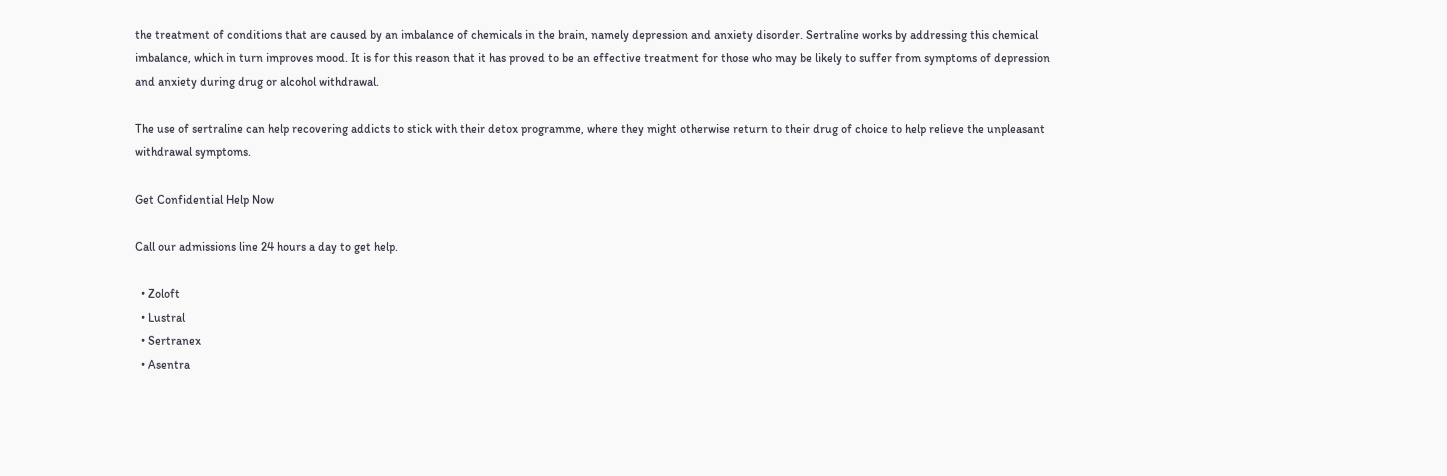the treatment of conditions that are caused by an imbalance of chemicals in the brain, namely depression and anxiety disorder. Sertraline works by addressing this chemical imbalance, which in turn improves mood. It is for this reason that it has proved to be an effective treatment for those who may be likely to suffer from symptoms of depression and anxiety during drug or alcohol withdrawal.

The use of sertraline can help recovering addicts to stick with their detox programme, where they might otherwise return to their drug of choice to help relieve the unpleasant withdrawal symptoms.

Get Confidential Help Now

Call our admissions line 24 hours a day to get help.

  • Zoloft
  • Lustral
  • Sertranex
  • Asentra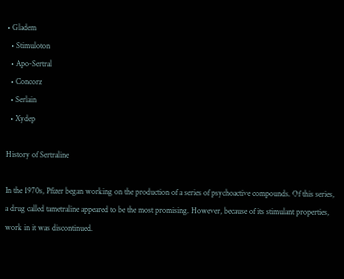• Gladem
  • Stimuloton
  • Apo-Sertral
  • Concorz
  • Serlain
  • Xydep

History of Sertraline

In the 1970s, Pfizer began working on the production of a series of psychoactive compounds. Of this series, a drug called tametraline appeared to be the most promising. However, because of its stimulant properties, work in it was discontinued.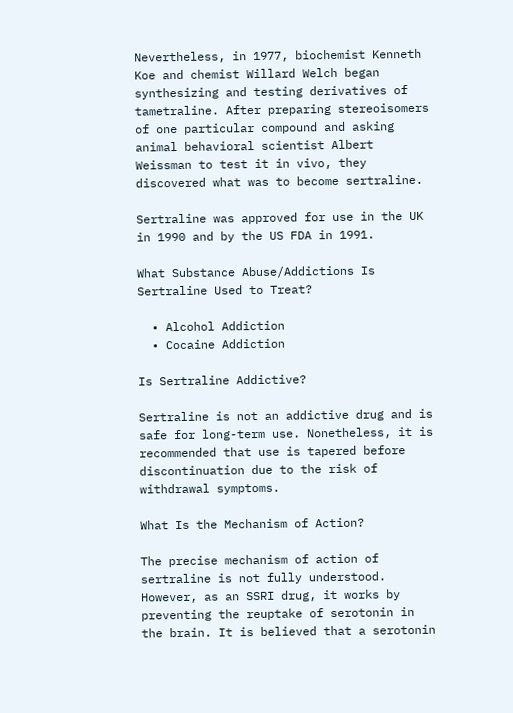Nevertheless, in 1977, biochemist Kenneth Koe and chemist Willard Welch began synthesizing and testing derivatives of tametraline. After preparing stereoisomers of one particular compound and asking animal behavioral scientist Albert Weissman to test it in vivo, they discovered what was to become sertraline.

Sertraline was approved for use in the UK in 1990 and by the US FDA in 1991.

What Substance Abuse/Addictions Is Sertraline Used to Treat?

  • Alcohol Addiction
  • Cocaine Addiction

Is Sertraline Addictive?

Sertraline is not an addictive drug and is safe for long-term use. Nonetheless, it is recommended that use is tapered before discontinuation due to the risk of withdrawal symptoms.

What Is the Mechanism of Action?

The precise mechanism of action of sertraline is not fully understood. However, as an SSRI drug, it works by preventing the reuptake of serotonin in the brain. It is believed that a serotonin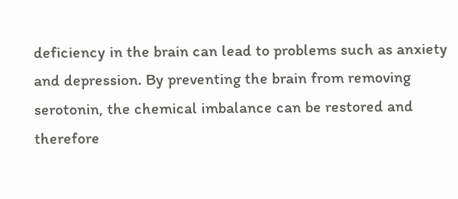deficiency in the brain can lead to problems such as anxiety and depression. By preventing the brain from removing serotonin, the chemical imbalance can be restored and therefore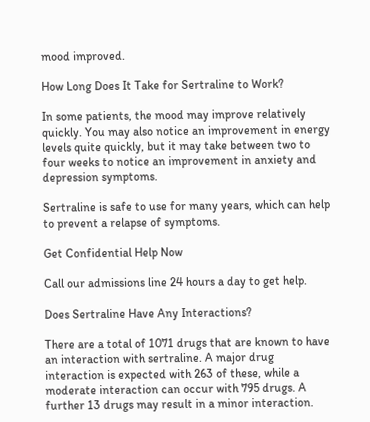mood improved.

How Long Does It Take for Sertraline to Work?

In some patients, the mood may improve relatively quickly. You may also notice an improvement in energy levels quite quickly, but it may take between two to four weeks to notice an improvement in anxiety and depression symptoms.

Sertraline is safe to use for many years, which can help to prevent a relapse of symptoms.

Get Confidential Help Now

Call our admissions line 24 hours a day to get help.

Does Sertraline Have Any Interactions?

There are a total of 1071 drugs that are known to have an interaction with sertraline. A major drug interaction is expected with 263 of these, while a moderate interaction can occur with 795 drugs. A further 13 drugs may result in a minor interaction.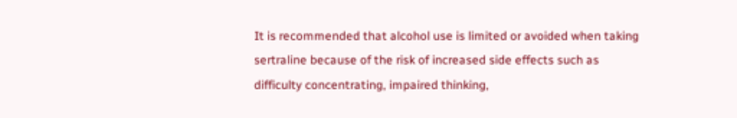It is recommended that alcohol use is limited or avoided when taking sertraline because of the risk of increased side effects such as difficulty concentrating, impaired thinking,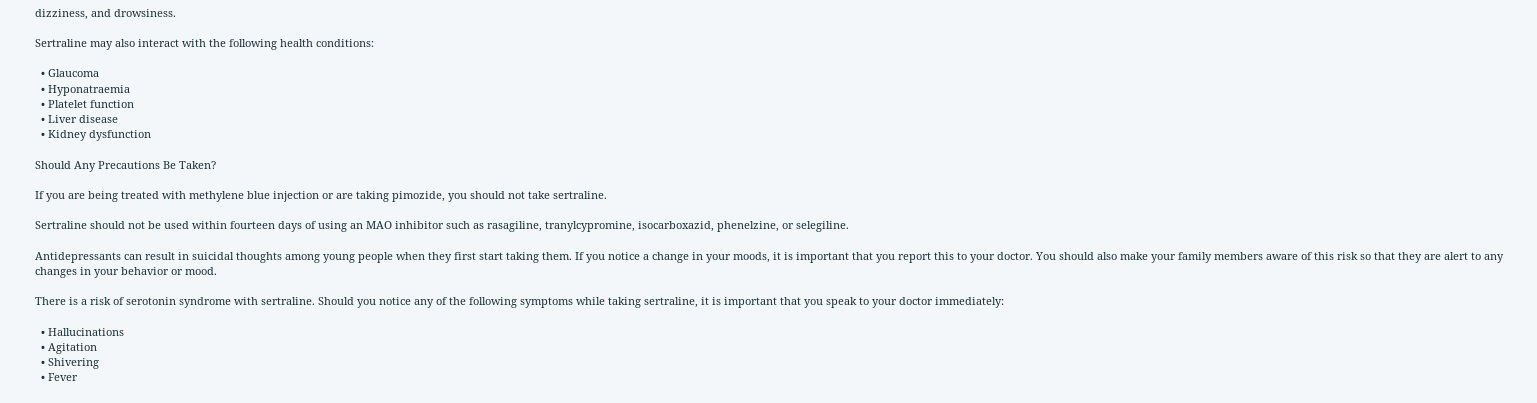dizziness, and drowsiness.

Sertraline may also interact with the following health conditions:

  • Glaucoma
  • Hyponatraemia
  • Platelet function
  • Liver disease
  • Kidney dysfunction

Should Any Precautions Be Taken?

If you are being treated with methylene blue injection or are taking pimozide, you should not take sertraline.

Sertraline should not be used within fourteen days of using an MAO inhibitor such as rasagiline, tranylcypromine, isocarboxazid, phenelzine, or selegiline.

Antidepressants can result in suicidal thoughts among young people when they first start taking them. If you notice a change in your moods, it is important that you report this to your doctor. You should also make your family members aware of this risk so that they are alert to any changes in your behavior or mood.

There is a risk of serotonin syndrome with sertraline. Should you notice any of the following symptoms while taking sertraline, it is important that you speak to your doctor immediately:

  • Hallucinations
  • Agitation
  • Shivering
  • Fever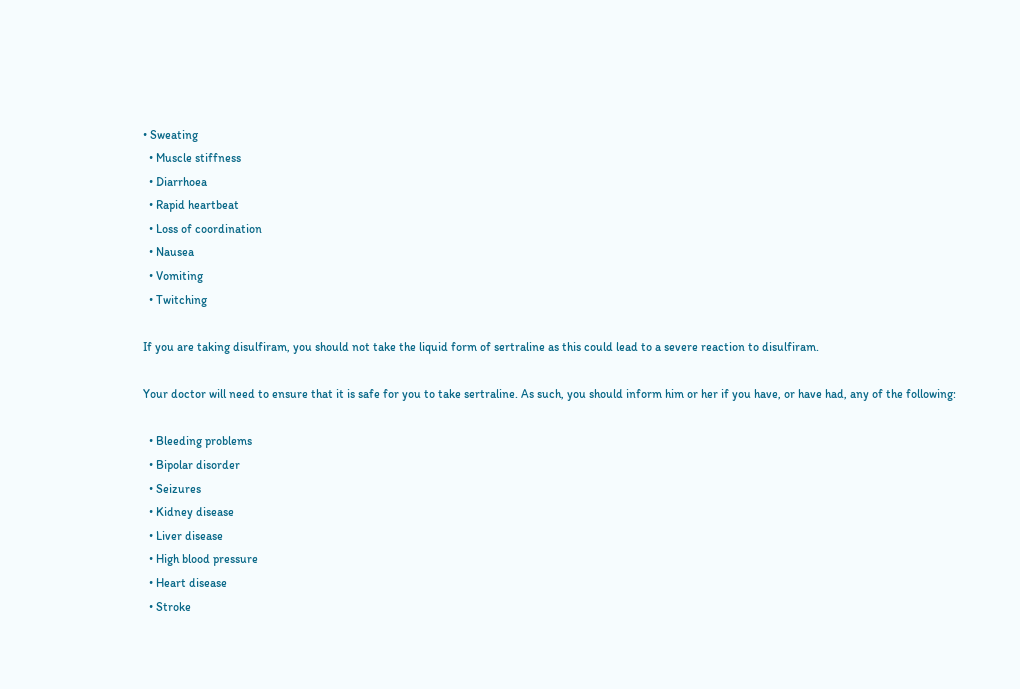• Sweating
  • Muscle stiffness
  • Diarrhoea
  • Rapid heartbeat
  • Loss of coordination
  • Nausea
  • Vomiting
  • Twitching

If you are taking disulfiram, you should not take the liquid form of sertraline as this could lead to a severe reaction to disulfiram.

Your doctor will need to ensure that it is safe for you to take sertraline. As such, you should inform him or her if you have, or have had, any of the following:

  • Bleeding problems
  • Bipolar disorder
  • Seizures
  • Kidney disease
  • Liver disease
  • High blood pressure
  • Heart disease
  • Stroke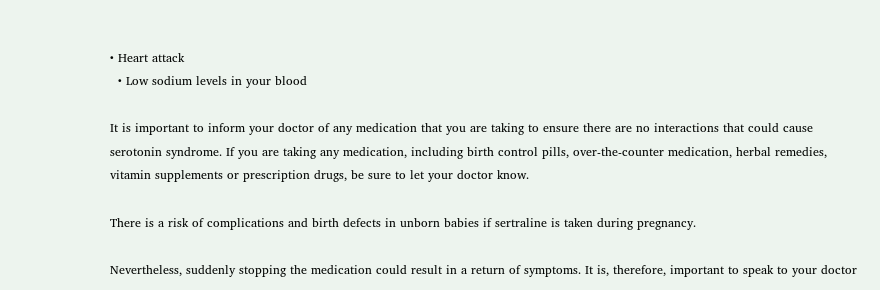• Heart attack
  • Low sodium levels in your blood

It is important to inform your doctor of any medication that you are taking to ensure there are no interactions that could cause serotonin syndrome. If you are taking any medication, including birth control pills, over-the-counter medication, herbal remedies, vitamin supplements or prescription drugs, be sure to let your doctor know.

There is a risk of complications and birth defects in unborn babies if sertraline is taken during pregnancy.

Nevertheless, suddenly stopping the medication could result in a return of symptoms. It is, therefore, important to speak to your doctor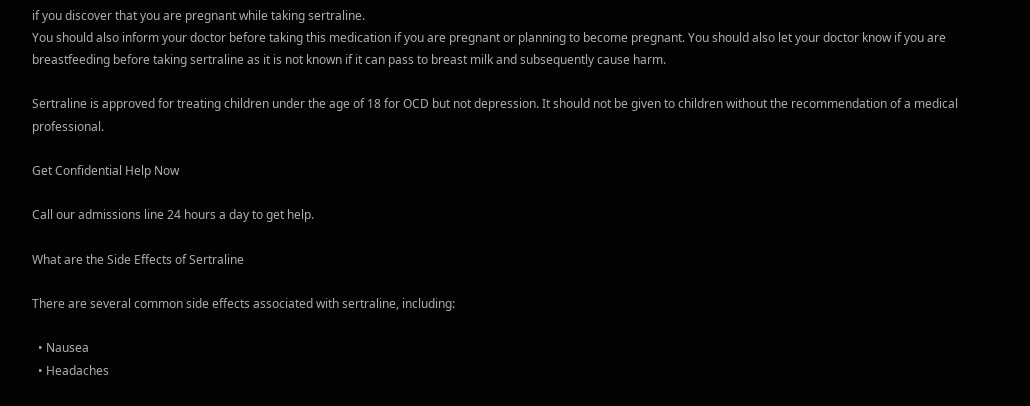if you discover that you are pregnant while taking sertraline.
You should also inform your doctor before taking this medication if you are pregnant or planning to become pregnant. You should also let your doctor know if you are breastfeeding before taking sertraline as it is not known if it can pass to breast milk and subsequently cause harm.

Sertraline is approved for treating children under the age of 18 for OCD but not depression. It should not be given to children without the recommendation of a medical professional.

Get Confidential Help Now

Call our admissions line 24 hours a day to get help.

What are the Side Effects of Sertraline

There are several common side effects associated with sertraline, including:

  • Nausea
  • Headaches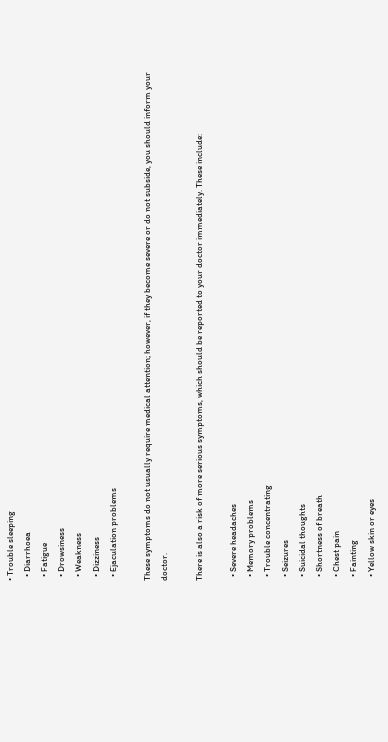• Trouble sleeping
  • Diarrhoea
  • Fatigue
  • Drowsiness
  • Weakness
  • Dizziness
  • Ejaculation problems

These symptoms do not usually require medical attention; however, if they become severe or do not subside, you should inform your doctor.

There is also a risk of more serious symptoms, which should be reported to your doctor immediately. These include:

  • Severe headaches
  • Memory problems
  • Trouble concentrating
  • Seizures
  • Suicidal thoughts
  • Shortness of breath
  • Chest pain
  • Fainting
  • Yellow skin or eyes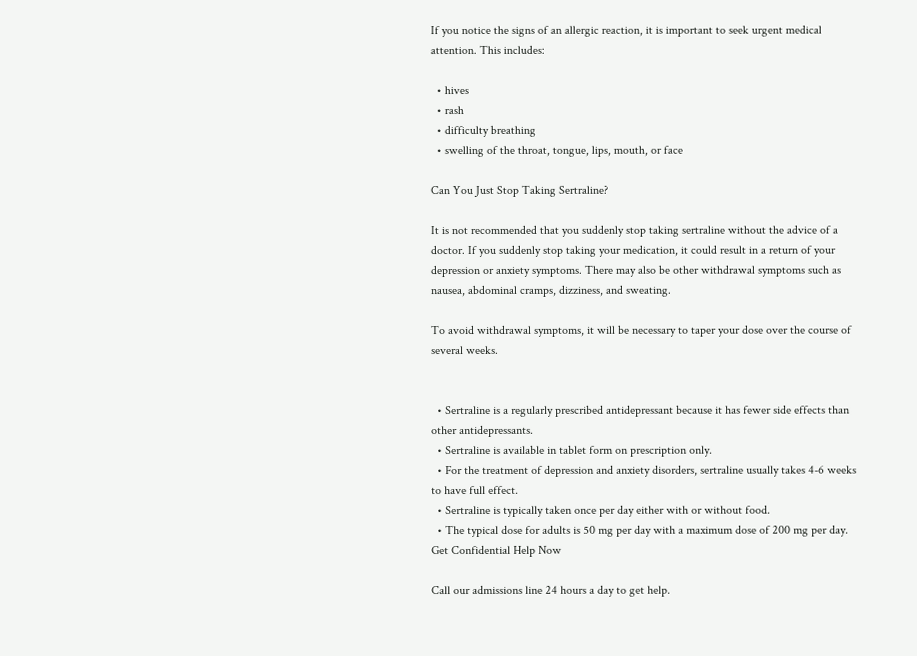If you notice the signs of an allergic reaction, it is important to seek urgent medical attention. This includes:

  • hives
  • rash
  • difficulty breathing
  • swelling of the throat, tongue, lips, mouth, or face

Can You Just Stop Taking Sertraline?

It is not recommended that you suddenly stop taking sertraline without the advice of a doctor. If you suddenly stop taking your medication, it could result in a return of your depression or anxiety symptoms. There may also be other withdrawal symptoms such as nausea, abdominal cramps, dizziness, and sweating.

To avoid withdrawal symptoms, it will be necessary to taper your dose over the course of several weeks.


  • Sertraline is a regularly prescribed antidepressant because it has fewer side effects than other antidepressants.
  • Sertraline is available in tablet form on prescription only.
  • For the treatment of depression and anxiety disorders, sertraline usually takes 4-6 weeks to have full effect.
  • Sertraline is typically taken once per day either with or without food.
  • The typical dose for adults is 50 mg per day with a maximum dose of 200 mg per day.
Get Confidential Help Now

Call our admissions line 24 hours a day to get help.